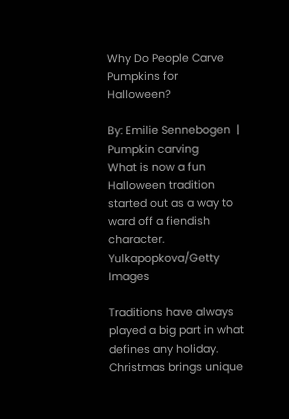Why Do People Carve Pumpkins for Halloween?

By: Emilie Sennebogen  |
Pumpkin carving
What is now a fun Halloween tradition started out as a way to ward off a fiendish character. Yulkapopkova/Getty Images

Traditions have always played a big part in what defines any holiday. Christmas brings unique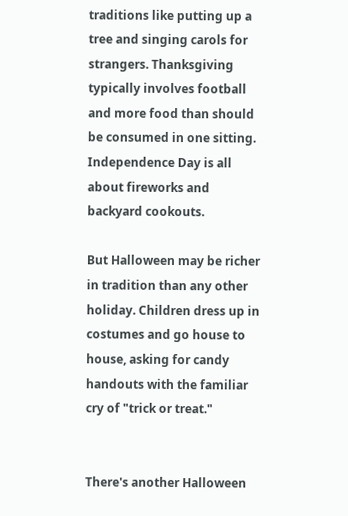traditions like putting up a tree and singing carols for strangers. Thanksgiving typically involves football and more food than should be consumed in one sitting. Independence Day is all about fireworks and backyard cookouts.

But Halloween may be richer in tradition than any other holiday. Children dress up in costumes and go house to house, asking for candy handouts with the familiar cry of "trick or treat."


There's another Halloween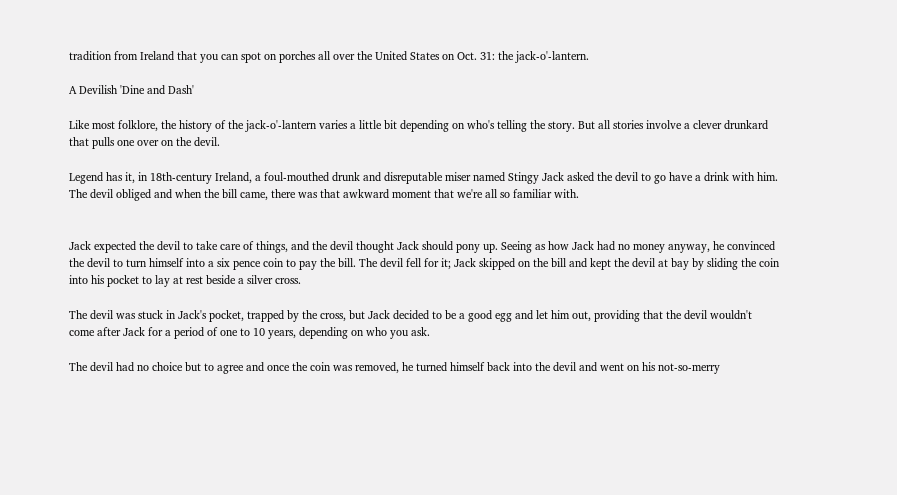tradition from Ireland that you can spot on porches all over the United States on Oct. 31: the jack-o'-lantern.

A Devilish 'Dine and Dash'

Like most folklore, the history of the jack-o'-lantern varies a little bit depending on who's telling the story. But all stories involve a clever drunkard that pulls one over on the devil.

Legend has it, in 18th-century Ireland, a foul-mouthed drunk and disreputable miser named Stingy Jack asked the devil to go have a drink with him. The devil obliged and when the bill came, there was that awkward moment that we're all so familiar with.


Jack expected the devil to take care of things, and the devil thought Jack should pony up. Seeing as how Jack had no money anyway, he convinced the devil to turn himself into a six pence coin to pay the bill. The devil fell for it; Jack skipped on the bill and kept the devil at bay by sliding the coin into his pocket to lay at rest beside a silver cross.

The devil was stuck in Jack's pocket, trapped by the cross, but Jack decided to be a good egg and let him out, providing that the devil wouldn't come after Jack for a period of one to 10 years, depending on who you ask.

The devil had no choice but to agree and once the coin was removed, he turned himself back into the devil and went on his not-so-merry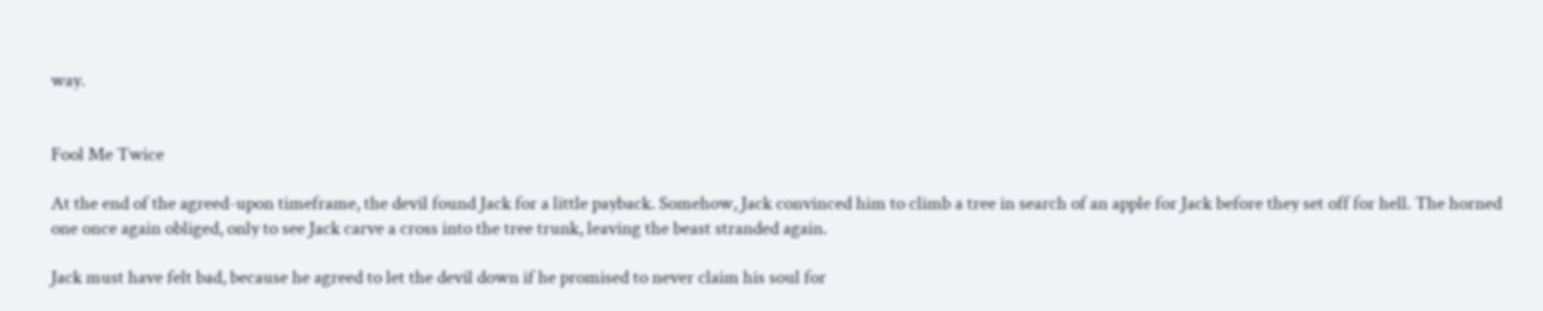way.


Fool Me Twice

At the end of the agreed-upon timeframe, the devil found Jack for a little payback. Somehow, Jack convinced him to climb a tree in search of an apple for Jack before they set off for hell. The horned one once again obliged, only to see Jack carve a cross into the tree trunk, leaving the beast stranded again.

Jack must have felt bad, because he agreed to let the devil down if he promised to never claim his soul for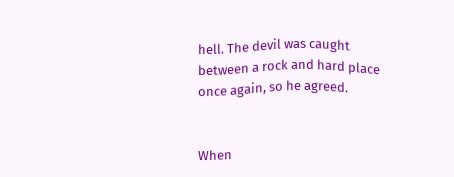hell. The devil was caught between a rock and hard place once again, so he agreed.


When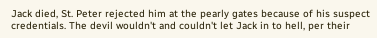Jack died, St. Peter rejected him at the pearly gates because of his suspect credentials. The devil wouldn't and couldn't let Jack in to hell, per their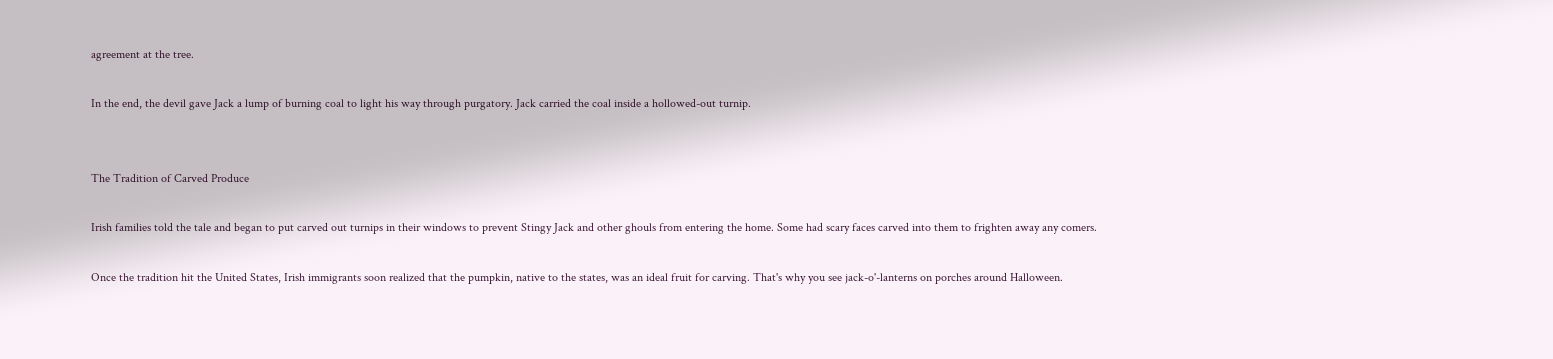agreement at the tree.

In the end, the devil gave Jack a lump of burning coal to light his way through purgatory. Jack carried the coal inside a hollowed-out turnip.


The Tradition of Carved Produce

Irish families told the tale and began to put carved out turnips in their windows to prevent Stingy Jack and other ghouls from entering the home. Some had scary faces carved into them to frighten away any comers.

Once the tradition hit the United States, Irish immigrants soon realized that the pumpkin, native to the states, was an ideal fruit for carving. That's why you see jack-o'-lanterns on porches around Halloween.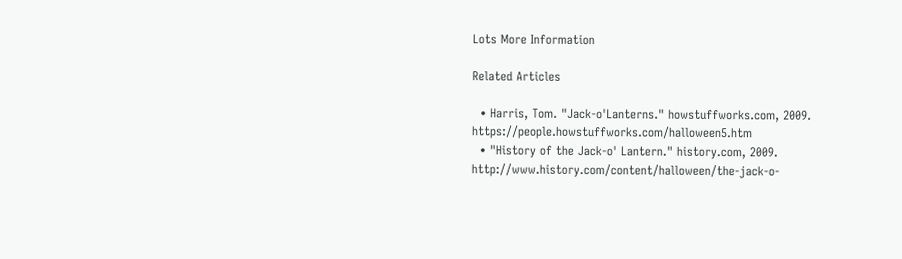Lots More Information

Related Articles

  • Harris, Tom. "Jack-o'Lanterns." howstuffworks.com, 2009. https://people.howstuffworks.com/halloween5.htm
  • "History of the Jack-o' Lantern." history.com, 2009. http://www.history.com/content/halloween/the-jack-o-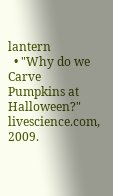lantern
  • "Why do we Carve Pumpkins at Halloween?" livescience.com, 2009.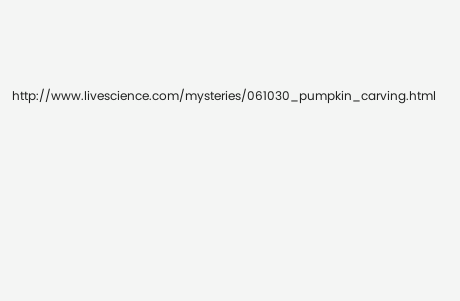http://www.livescience.com/mysteries/061030_pumpkin_carving.html